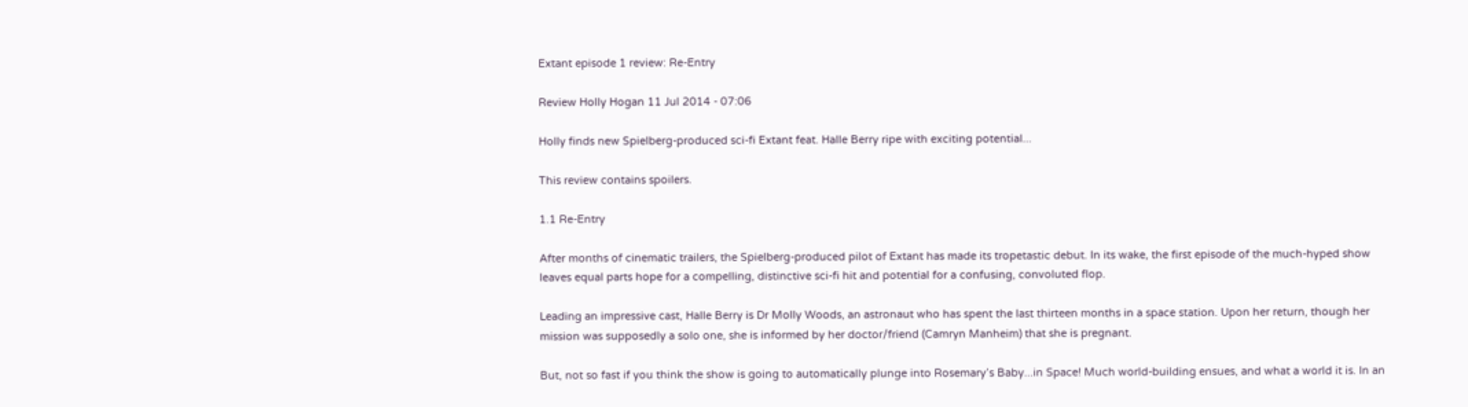Extant episode 1 review: Re-Entry

Review Holly Hogan 11 Jul 2014 - 07:06

Holly finds new Spielberg-produced sci-fi Extant feat. Halle Berry ripe with exciting potential...

This review contains spoilers.

1.1 Re-Entry

After months of cinematic trailers, the Spielberg-produced pilot of Extant has made its tropetastic debut. In its wake, the first episode of the much-hyped show leaves equal parts hope for a compelling, distinctive sci-fi hit and potential for a confusing, convoluted flop.

Leading an impressive cast, Halle Berry is Dr Molly Woods, an astronaut who has spent the last thirteen months in a space station. Upon her return, though her mission was supposedly a solo one, she is informed by her doctor/friend (Camryn Manheim) that she is pregnant.

But, not so fast if you think the show is going to automatically plunge into Rosemary’s Baby...in Space! Much world-building ensues, and what a world it is. In an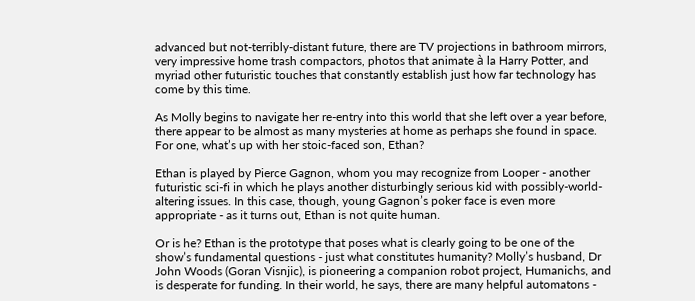advanced but not-terribly-distant future, there are TV projections in bathroom mirrors, very impressive home trash compactors, photos that animate à la Harry Potter, and myriad other futuristic touches that constantly establish just how far technology has come by this time.

As Molly begins to navigate her re-entry into this world that she left over a year before, there appear to be almost as many mysteries at home as perhaps she found in space. For one, what’s up with her stoic-faced son, Ethan?

Ethan is played by Pierce Gagnon, whom you may recognize from Looper - another futuristic sci-fi in which he plays another disturbingly serious kid with possibly-world-altering issues. In this case, though, young Gagnon’s poker face is even more appropriate - as it turns out, Ethan is not quite human.

Or is he? Ethan is the prototype that poses what is clearly going to be one of the show’s fundamental questions - just what constitutes humanity? Molly’s husband, Dr John Woods (Goran Visnjic), is pioneering a companion robot project, Humanichs, and is desperate for funding. In their world, he says, there are many helpful automatons -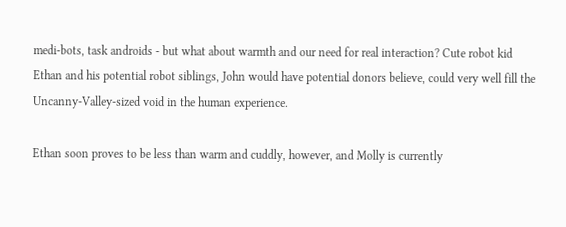medi-bots, task androids - but what about warmth and our need for real interaction? Cute robot kid Ethan and his potential robot siblings, John would have potential donors believe, could very well fill the Uncanny-Valley-sized void in the human experience.

Ethan soon proves to be less than warm and cuddly, however, and Molly is currently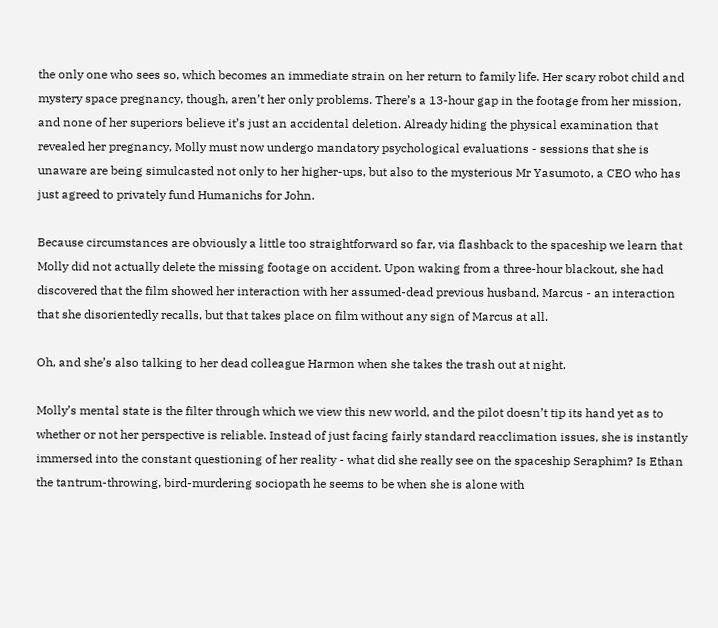the only one who sees so, which becomes an immediate strain on her return to family life. Her scary robot child and mystery space pregnancy, though, aren’t her only problems. There’s a 13-hour gap in the footage from her mission, and none of her superiors believe it’s just an accidental deletion. Already hiding the physical examination that revealed her pregnancy, Molly must now undergo mandatory psychological evaluations - sessions that she is unaware are being simulcasted not only to her higher-ups, but also to the mysterious Mr Yasumoto, a CEO who has just agreed to privately fund Humanichs for John.

Because circumstances are obviously a little too straightforward so far, via flashback to the spaceship we learn that Molly did not actually delete the missing footage on accident. Upon waking from a three-hour blackout, she had discovered that the film showed her interaction with her assumed-dead previous husband, Marcus - an interaction that she disorientedly recalls, but that takes place on film without any sign of Marcus at all.

Oh, and she’s also talking to her dead colleague Harmon when she takes the trash out at night.

Molly’s mental state is the filter through which we view this new world, and the pilot doesn’t tip its hand yet as to whether or not her perspective is reliable. Instead of just facing fairly standard reacclimation issues, she is instantly immersed into the constant questioning of her reality - what did she really see on the spaceship Seraphim? Is Ethan the tantrum-throwing, bird-murdering sociopath he seems to be when she is alone with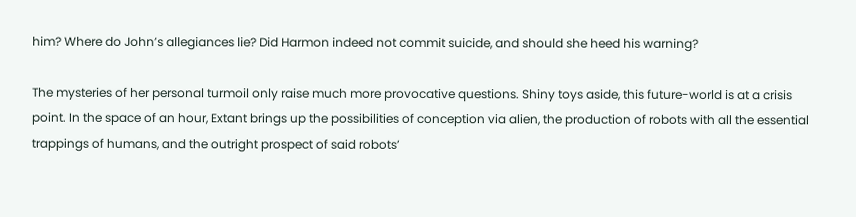him? Where do John’s allegiances lie? Did Harmon indeed not commit suicide, and should she heed his warning?

The mysteries of her personal turmoil only raise much more provocative questions. Shiny toys aside, this future-world is at a crisis point. In the space of an hour, Extant brings up the possibilities of conception via alien, the production of robots with all the essential trappings of humans, and the outright prospect of said robots’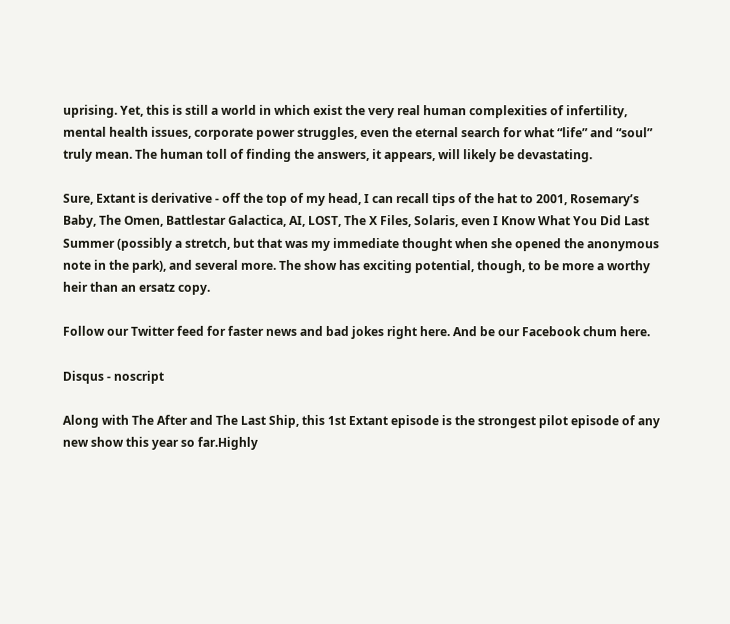uprising. Yet, this is still a world in which exist the very real human complexities of infertility, mental health issues, corporate power struggles, even the eternal search for what “life” and “soul” truly mean. The human toll of finding the answers, it appears, will likely be devastating.

Sure, Extant is derivative - off the top of my head, I can recall tips of the hat to 2001, Rosemary’s Baby, The Omen, Battlestar Galactica, AI, LOST, The X Files, Solaris, even I Know What You Did Last Summer (possibly a stretch, but that was my immediate thought when she opened the anonymous note in the park), and several more. The show has exciting potential, though, to be more a worthy heir than an ersatz copy.

Follow our Twitter feed for faster news and bad jokes right here. And be our Facebook chum here.

Disqus - noscript

Along with The After and The Last Ship, this 1st Extant episode is the strongest pilot episode of any new show this year so far.Highly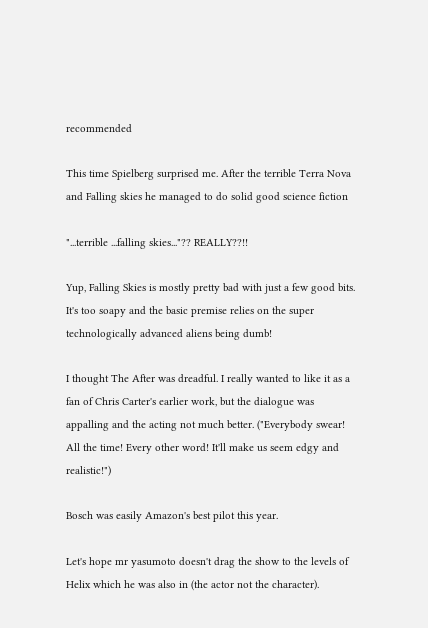recommended

This time Spielberg surprised me. After the terrible Terra Nova and Falling skies he managed to do solid good science fiction

"...terrible ...falling skies..."?? REALLY??!!

Yup, Falling Skies is mostly pretty bad with just a few good bits. It's too soapy and the basic premise relies on the super technologically advanced aliens being dumb!

I thought The After was dreadful. I really wanted to like it as a fan of Chris Carter's earlier work, but the dialogue was appalling and the acting not much better. ("Everybody swear! All the time! Every other word! It'll make us seem edgy and realistic!")

Bosch was easily Amazon's best pilot this year.

Let's hope mr yasumoto doesn't drag the show to the levels of Helix which he was also in (the actor not the character).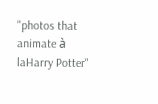"photos that animate à laHarry Potter"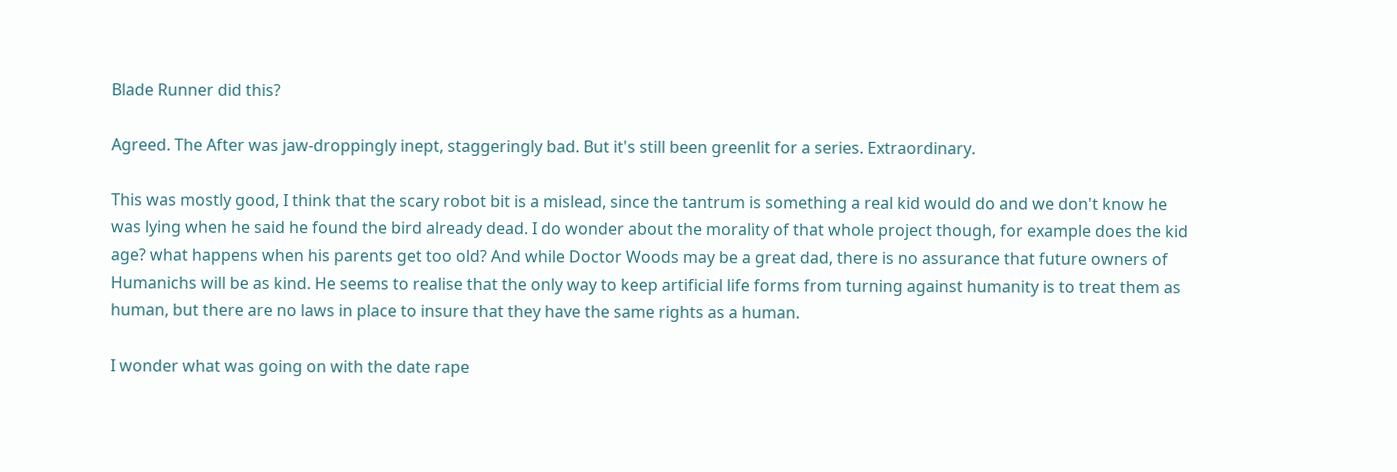Blade Runner did this?

Agreed. The After was jaw-droppingly inept, staggeringly bad. But it's still been greenlit for a series. Extraordinary.

This was mostly good, I think that the scary robot bit is a mislead, since the tantrum is something a real kid would do and we don't know he was lying when he said he found the bird already dead. I do wonder about the morality of that whole project though, for example does the kid age? what happens when his parents get too old? And while Doctor Woods may be a great dad, there is no assurance that future owners of Humanichs will be as kind. He seems to realise that the only way to keep artificial life forms from turning against humanity is to treat them as human, but there are no laws in place to insure that they have the same rights as a human.

I wonder what was going on with the date rape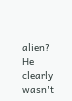alien? He clearly wasn't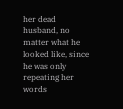her dead husband, no matter what he looked like, since he was only repeating her words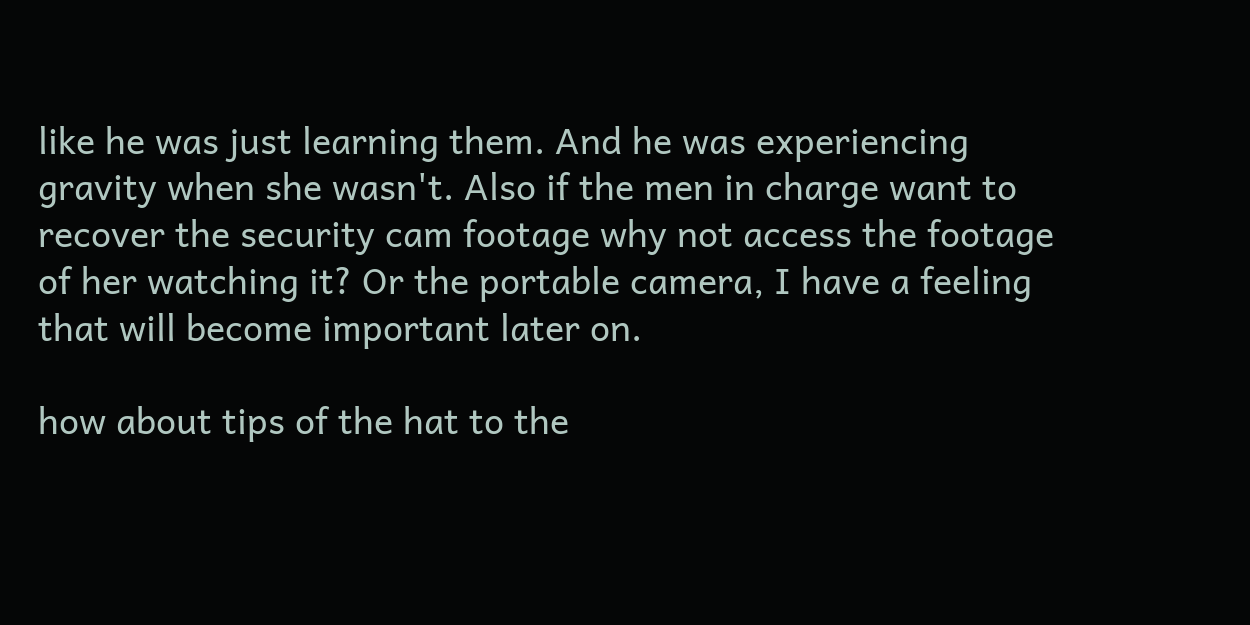like he was just learning them. And he was experiencing gravity when she wasn't. Also if the men in charge want to recover the security cam footage why not access the footage of her watching it? Or the portable camera, I have a feeling that will become important later on.

how about tips of the hat to the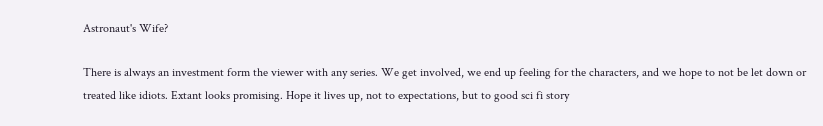Astronaut's Wife?

There is always an investment form the viewer with any series. We get involved, we end up feeling for the characters, and we hope to not be let down or treated like idiots. Extant looks promising. Hope it lives up, not to expectations, but to good sci fi story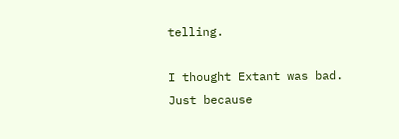telling.

I thought Extant was bad. Just because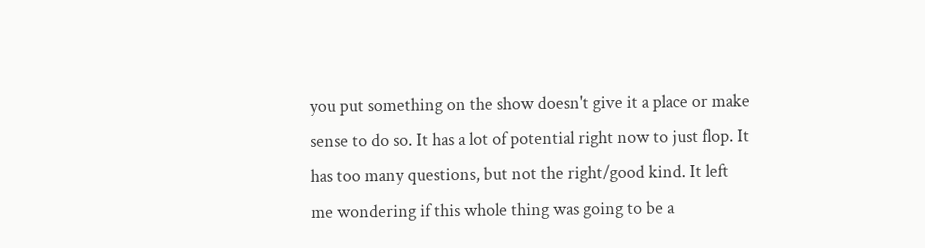you put something on the show doesn't give it a place or make sense to do so. It has a lot of potential right now to just flop. It has too many questions, but not the right/good kind. It left me wondering if this whole thing was going to be a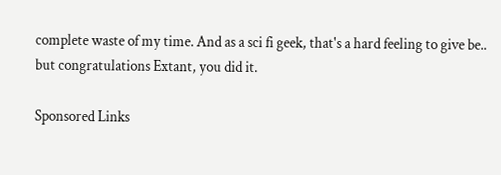complete waste of my time. And as a sci fi geek, that's a hard feeling to give be.. but congratulations Extant, you did it.

Sponsored Links